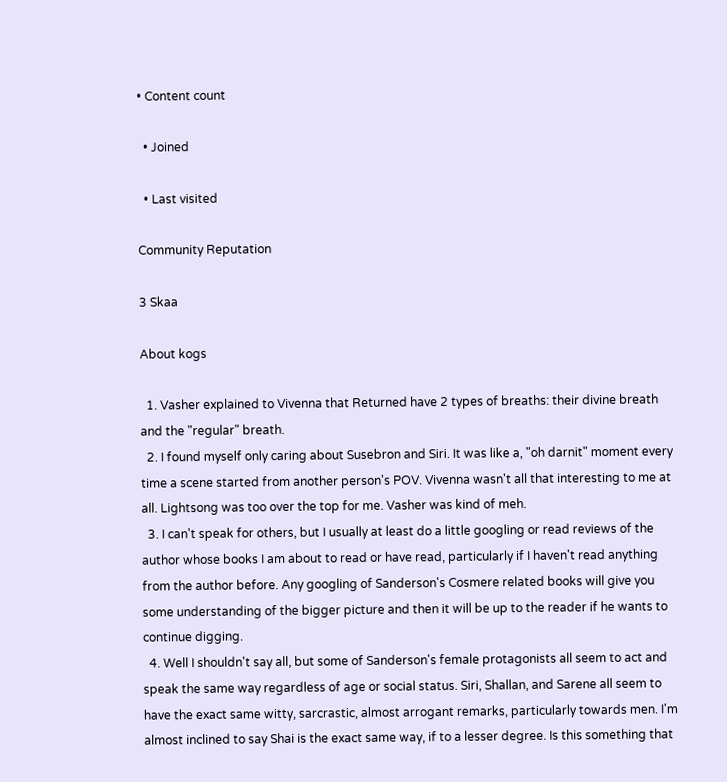• Content count

  • Joined

  • Last visited

Community Reputation

3 Skaa

About kogs

  1. Vasher explained to Vivenna that Returned have 2 types of breaths: their divine breath and the "regular" breath.
  2. I found myself only caring about Susebron and Siri. It was like a, "oh darnit" moment every time a scene started from another person's POV. Vivenna wasn't all that interesting to me at all. Lightsong was too over the top for me. Vasher was kind of meh.
  3. I can't speak for others, but I usually at least do a little googling or read reviews of the author whose books I am about to read or have read, particularly if I haven't read anything from the author before. Any googling of Sanderson's Cosmere related books will give you some understanding of the bigger picture and then it will be up to the reader if he wants to continue digging.
  4. Well I shouldn't say all, but some of Sanderson's female protagonists all seem to act and speak the same way regardless of age or social status. Siri, Shallan, and Sarene all seem to have the exact same witty, sarcrastic, almost arrogant remarks, particularly towards men. I'm almost inclined to say Shai is the exact same way, if to a lesser degree. Is this something that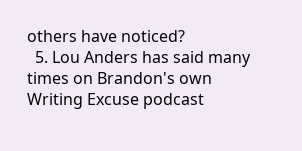others have noticed?
  5. Lou Anders has said many times on Brandon's own Writing Excuse podcast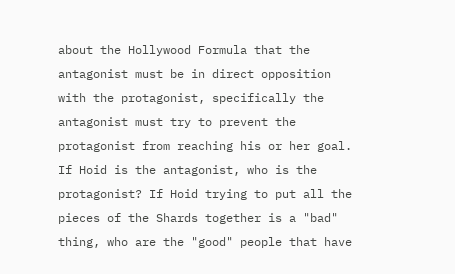about the Hollywood Formula that the antagonist must be in direct opposition with the protagonist, specifically the antagonist must try to prevent the protagonist from reaching his or her goal. If Hoid is the antagonist, who is the protagonist? If Hoid trying to put all the pieces of the Shards together is a "bad" thing, who are the "good" people that have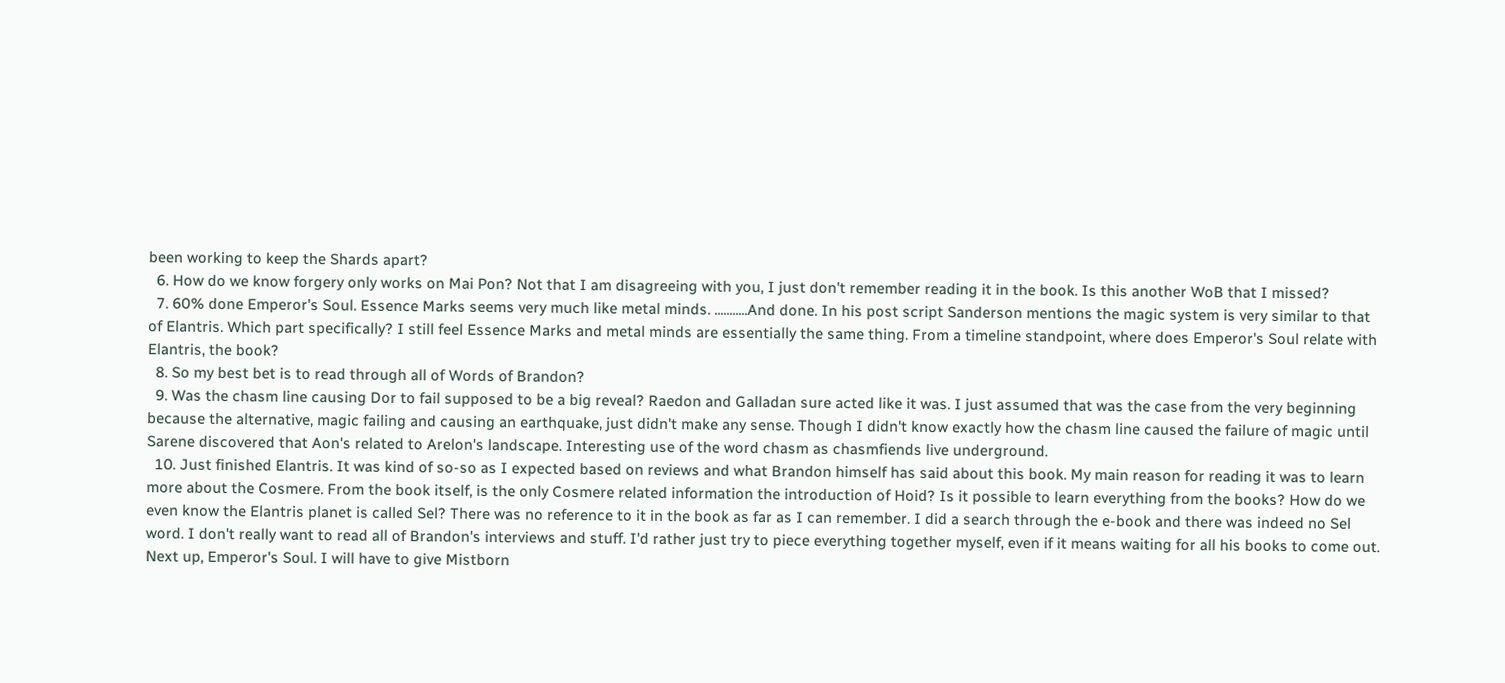been working to keep the Shards apart?
  6. How do we know forgery only works on Mai Pon? Not that I am disagreeing with you, I just don't remember reading it in the book. Is this another WoB that I missed?
  7. 60% done Emperor's Soul. Essence Marks seems very much like metal minds. ...........And done. In his post script Sanderson mentions the magic system is very similar to that of Elantris. Which part specifically? I still feel Essence Marks and metal minds are essentially the same thing. From a timeline standpoint, where does Emperor's Soul relate with Elantris, the book?
  8. So my best bet is to read through all of Words of Brandon?
  9. Was the chasm line causing Dor to fail supposed to be a big reveal? Raedon and Galladan sure acted like it was. I just assumed that was the case from the very beginning because the alternative, magic failing and causing an earthquake, just didn't make any sense. Though I didn't know exactly how the chasm line caused the failure of magic until Sarene discovered that Aon's related to Arelon's landscape. Interesting use of the word chasm as chasmfiends live underground.
  10. Just finished Elantris. It was kind of so-so as I expected based on reviews and what Brandon himself has said about this book. My main reason for reading it was to learn more about the Cosmere. From the book itself, is the only Cosmere related information the introduction of Hoid? Is it possible to learn everything from the books? How do we even know the Elantris planet is called Sel? There was no reference to it in the book as far as I can remember. I did a search through the e-book and there was indeed no Sel word. I don't really want to read all of Brandon's interviews and stuff. I'd rather just try to piece everything together myself, even if it means waiting for all his books to come out. Next up, Emperor's Soul. I will have to give Mistborn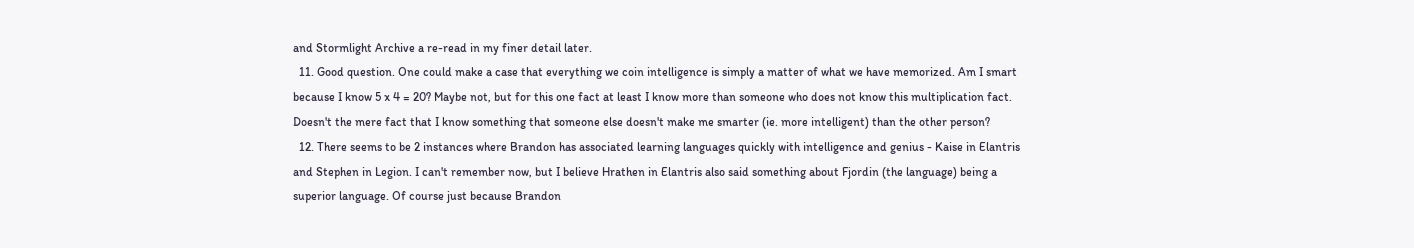and Stormlight Archive a re-read in my finer detail later.
  11. Good question. One could make a case that everything we coin intelligence is simply a matter of what we have memorized. Am I smart because I know 5 x 4 = 20? Maybe not, but for this one fact at least I know more than someone who does not know this multiplication fact. Doesn't the mere fact that I know something that someone else doesn't make me smarter (ie. more intelligent) than the other person?
  12. There seems to be 2 instances where Brandon has associated learning languages quickly with intelligence and genius - Kaise in Elantris and Stephen in Legion. I can't remember now, but I believe Hrathen in Elantris also said something about Fjordin (the language) being a superior language. Of course just because Brandon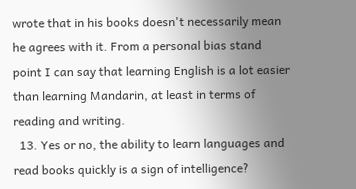wrote that in his books doesn't necessarily mean he agrees with it. From a personal bias stand point I can say that learning English is a lot easier than learning Mandarin, at least in terms of reading and writing.
  13. Yes or no, the ability to learn languages and read books quickly is a sign of intelligence?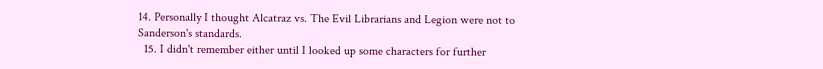14. Personally I thought Alcatraz vs. The Evil Librarians and Legion were not to Sanderson's standards.
  15. I didn't remember either until I looked up some characters for further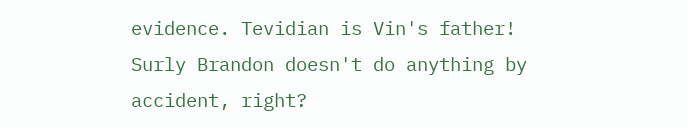evidence. Tevidian is Vin's father! Surly Brandon doesn't do anything by accident, right?